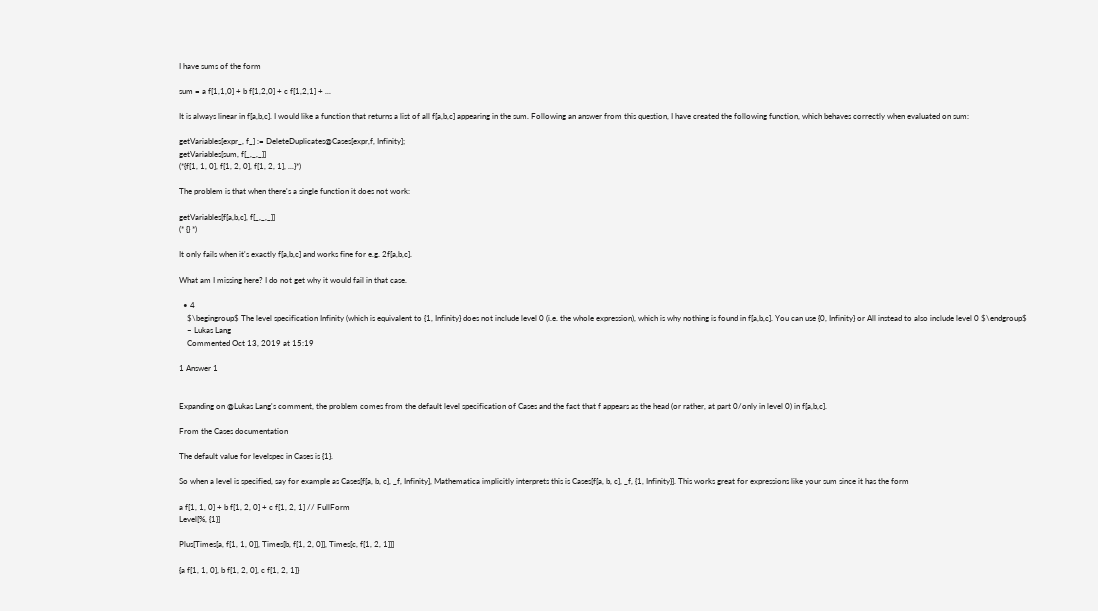I have sums of the form

sum = a f[1,1,0] + b f[1,2,0] + c f[1,2,1] + ...

It is always linear in f[a,b,c]. I would like a function that returns a list of all f[a,b,c] appearing in the sum. Following an answer from this question, I have created the following function, which behaves correctly when evaluated on sum:

getVariables[expr_, f_] := DeleteDuplicates@Cases[expr,f, Infinity];
getVariables[sum, f[_,_,_]]
(*{f[1, 1, 0], f[1, 2, 0], f[1, 2, 1], ...}*)

The problem is that when there's a single function it does not work:

getVariables[f[a,b,c], f[_,_,_]]
(* {} *)

It only fails when it's exactly f[a,b,c] and works fine for e.g. 2f[a,b,c].

What am I missing here? I do not get why it would fail in that case.

  • 4
    $\begingroup$ The level specification Infinity (which is equivalent to {1, Infinity} does not include level 0 (i.e. the whole expression), which is why nothing is found in f[a,b,c]. You can use {0, Infinity} or All instead to also include level 0 $\endgroup$
    – Lukas Lang
    Commented Oct 13, 2019 at 15:19

1 Answer 1


Expanding on @Lukas Lang's comment, the problem comes from the default level specification of Cases and the fact that f appears as the head (or rather, at part 0/only in level 0) in f[a,b,c].

From the Cases documentation

The default value for levelspec in Cases is {1}.

So when a level is specified, say for example as Cases[f[a, b, c], _f, Infinity], Mathematica implicitly interprets this is Cases[f[a, b, c], _f, {1, Infinity}]. This works great for expressions like your sum since it has the form

a f[1, 1, 0] + b f[1, 2, 0] + c f[1, 2, 1] // FullForm
Level[%, {1}]

Plus[Times[a, f[1, 1, 0]], Times[b, f[1, 2, 0]], Times[c, f[1, 2, 1]]]

{a f[1, 1, 0], b f[1, 2, 0], c f[1, 2, 1]}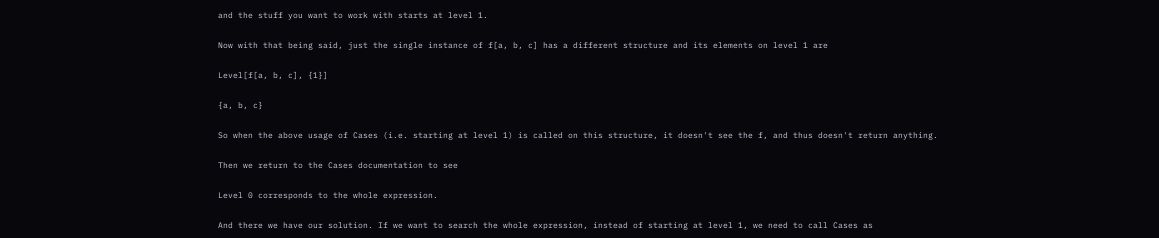and the stuff you want to work with starts at level 1.

Now with that being said, just the single instance of f[a, b, c] has a different structure and its elements on level 1 are

Level[f[a, b, c], {1}]

{a, b, c}

So when the above usage of Cases (i.e. starting at level 1) is called on this structure, it doesn't see the f, and thus doesn't return anything.

Then we return to the Cases documentation to see

Level 0 corresponds to the whole expression.

And there we have our solution. If we want to search the whole expression, instead of starting at level 1, we need to call Cases as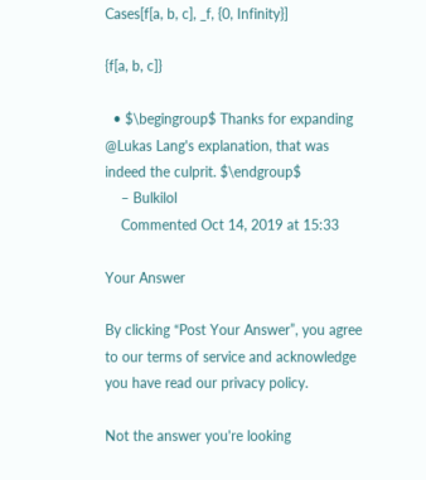Cases[f[a, b, c], _f, {0, Infinity}]

{f[a, b, c]}

  • $\begingroup$ Thanks for expanding @Lukas Lang's explanation, that was indeed the culprit. $\endgroup$
    – Bulkilol
    Commented Oct 14, 2019 at 15:33

Your Answer

By clicking “Post Your Answer”, you agree to our terms of service and acknowledge you have read our privacy policy.

Not the answer you're looking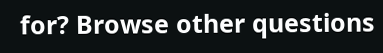for? Browse other questions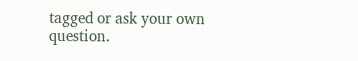tagged or ask your own question.